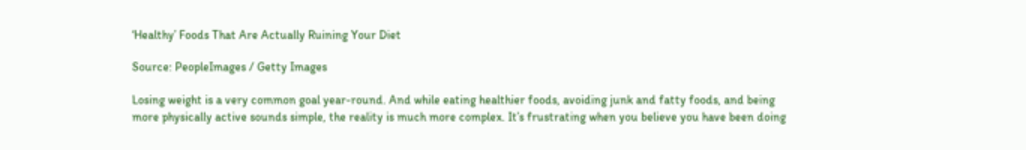‘Healthy’ Foods That Are Actually Ruining Your Diet

Source: PeopleImages / Getty Images

Losing weight is a very common goal year-round. And while eating healthier foods, avoiding junk and fatty foods, and being more physically active sounds simple, the reality is much more complex. It’s frustrating when you believe you have been doing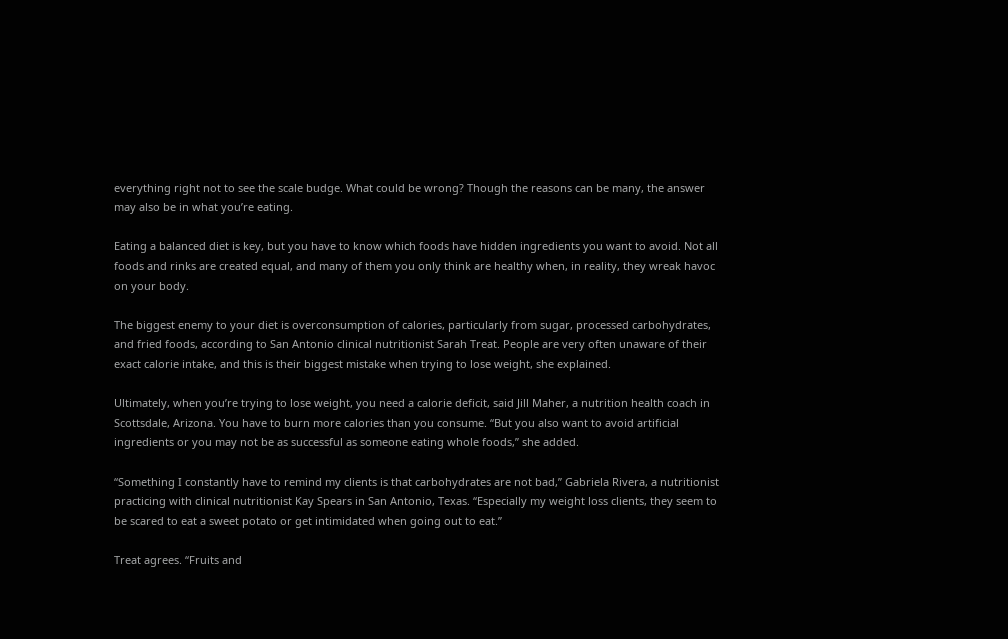everything right not to see the scale budge. What could be wrong? Though the reasons can be many, the answer may also be in what you’re eating.

Eating a balanced diet is key, but you have to know which foods have hidden ingredients you want to avoid. Not all foods and rinks are created equal, and many of them you only think are healthy when, in reality, they wreak havoc on your body.

The biggest enemy to your diet is overconsumption of calories, particularly from sugar, processed carbohydrates, and fried foods, according to San Antonio clinical nutritionist Sarah Treat. People are very often unaware of their exact calorie intake, and this is their biggest mistake when trying to lose weight, she explained.

Ultimately, when you’re trying to lose weight, you need a calorie deficit, said Jill Maher, a nutrition health coach in Scottsdale, Arizona. You have to burn more calories than you consume. “But you also want to avoid artificial ingredients or you may not be as successful as someone eating whole foods,” she added.

“Something I constantly have to remind my clients is that carbohydrates are not bad,” Gabriela Rivera, a nutritionist practicing with clinical nutritionist Kay Spears in San Antonio, Texas. “Especially my weight loss clients, they seem to be scared to eat a sweet potato or get intimidated when going out to eat.”

Treat agrees. “Fruits and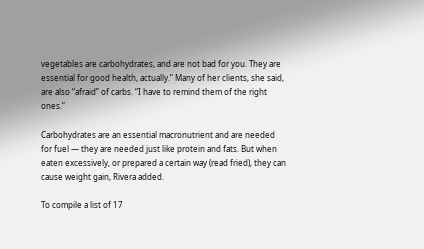vegetables are carbohydrates, and are not bad for you. They are essential for good health, actually.” Many of her clients, she said, are also “afraid” of carbs. “I have to remind them of the right ones.”

Carbohydrates are an essential macronutrient and are needed for fuel — they are needed just like protein and fats. But when eaten excessively, or prepared a certain way (read fried), they can cause weight gain, Rivera added.

To compile a list of 17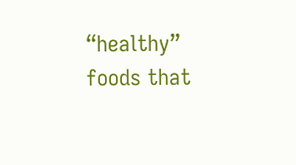“healthy” foods that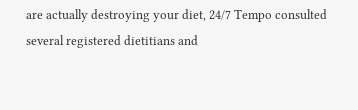are actually destroying your diet, 24/7 Tempo consulted several registered dietitians and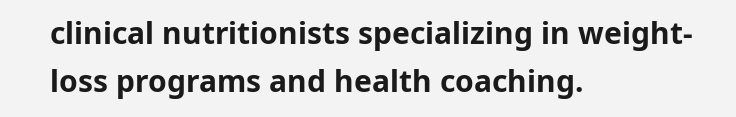clinical nutritionists specializing in weight-loss programs and health coaching.